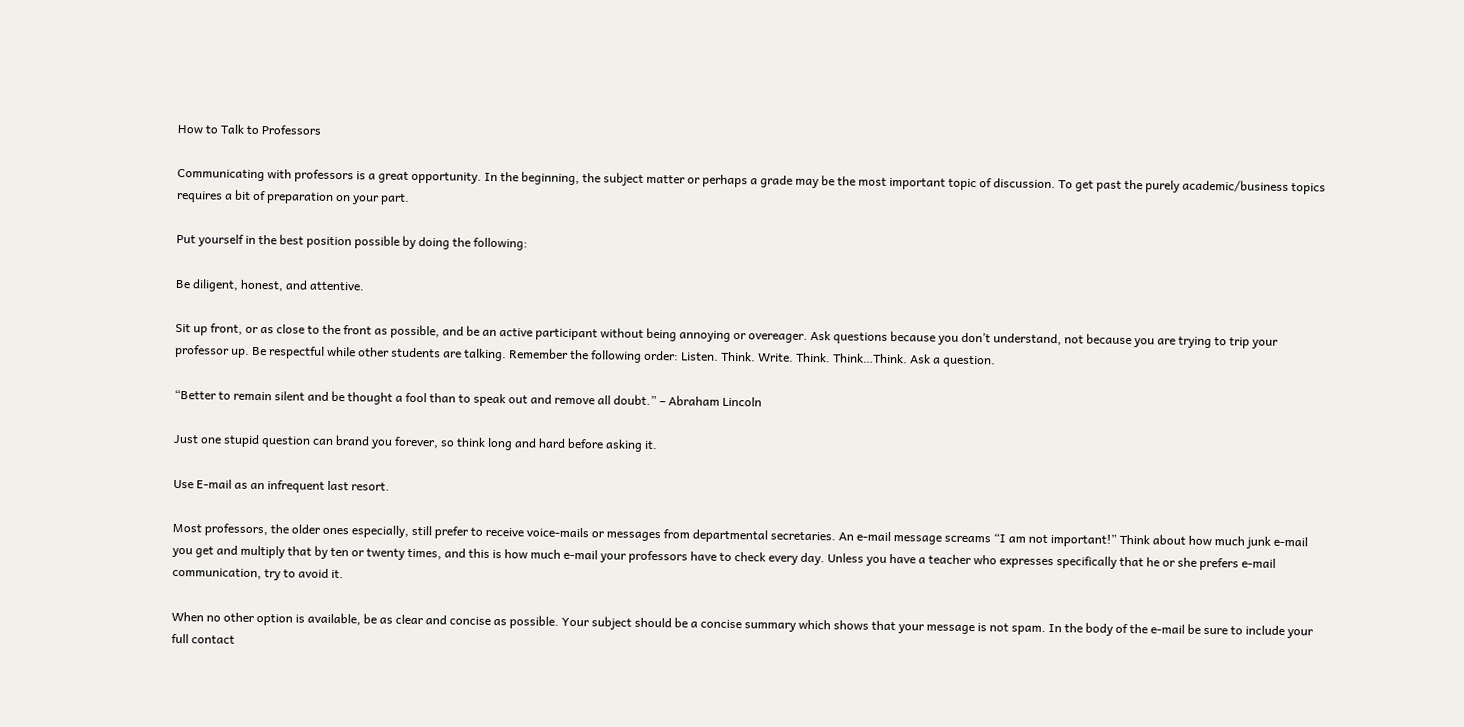How to Talk to Professors

Communicating with professors is a great opportunity. In the beginning, the subject matter or perhaps a grade may be the most important topic of discussion. To get past the purely academic/business topics requires a bit of preparation on your part.

Put yourself in the best position possible by doing the following:

Be diligent, honest, and attentive.

Sit up front, or as close to the front as possible, and be an active participant without being annoying or overeager. Ask questions because you don’t understand, not because you are trying to trip your professor up. Be respectful while other students are talking. Remember the following order: Listen. Think. Write. Think. Think…Think. Ask a question.

“Better to remain silent and be thought a fool than to speak out and remove all doubt.” – Abraham Lincoln

Just one stupid question can brand you forever, so think long and hard before asking it.

Use E-mail as an infrequent last resort.

Most professors, the older ones especially, still prefer to receive voice-mails or messages from departmental secretaries. An e-mail message screams “I am not important!” Think about how much junk e-mail you get and multiply that by ten or twenty times, and this is how much e-mail your professors have to check every day. Unless you have a teacher who expresses specifically that he or she prefers e-mail communication, try to avoid it.

When no other option is available, be as clear and concise as possible. Your subject should be a concise summary which shows that your message is not spam. In the body of the e-mail be sure to include your full contact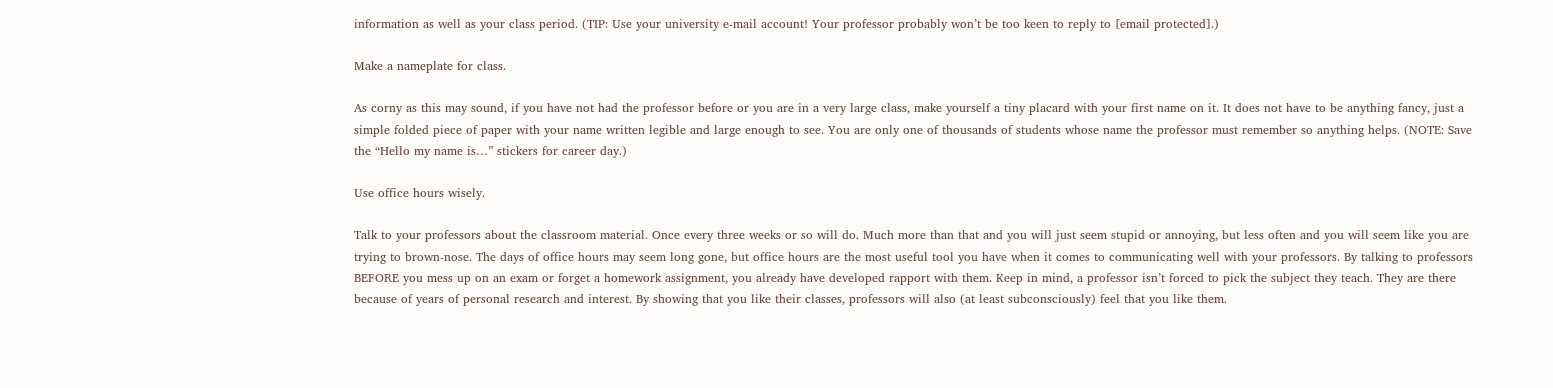information as well as your class period. (TIP: Use your university e-mail account! Your professor probably won’t be too keen to reply to [email protected].)

Make a nameplate for class.

As corny as this may sound, if you have not had the professor before or you are in a very large class, make yourself a tiny placard with your first name on it. It does not have to be anything fancy, just a simple folded piece of paper with your name written legible and large enough to see. You are only one of thousands of students whose name the professor must remember so anything helps. (NOTE: Save the “Hello my name is…” stickers for career day.)

Use office hours wisely.

Talk to your professors about the classroom material. Once every three weeks or so will do. Much more than that and you will just seem stupid or annoying, but less often and you will seem like you are trying to brown-nose. The days of office hours may seem long gone, but office hours are the most useful tool you have when it comes to communicating well with your professors. By talking to professors BEFORE you mess up on an exam or forget a homework assignment, you already have developed rapport with them. Keep in mind, a professor isn’t forced to pick the subject they teach. They are there because of years of personal research and interest. By showing that you like their classes, professors will also (at least subconsciously) feel that you like them.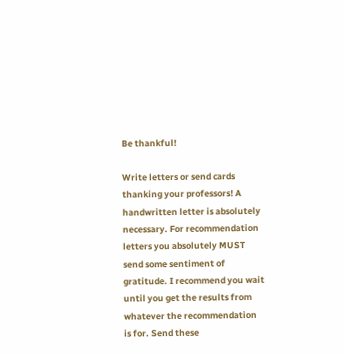Be thankful!

Write letters or send cards thanking your professors! A handwritten letter is absolutely necessary. For recommendation letters you absolutely MUST send some sentiment of gratitude. I recommend you wait until you get the results from whatever the recommendation is for. Send these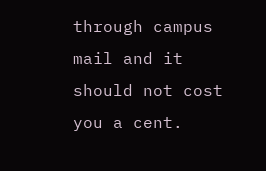through campus mail and it should not cost you a cent.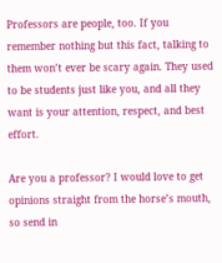Professors are people, too. If you remember nothing but this fact, talking to them won’t ever be scary again. They used to be students just like you, and all they want is your attention, respect, and best effort.

Are you a professor? I would love to get opinions straight from the horse’s mouth, so send in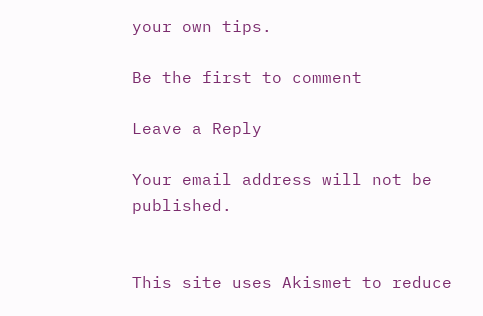your own tips.

Be the first to comment

Leave a Reply

Your email address will not be published.


This site uses Akismet to reduce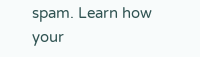spam. Learn how your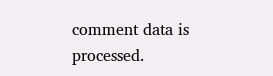comment data is processed.